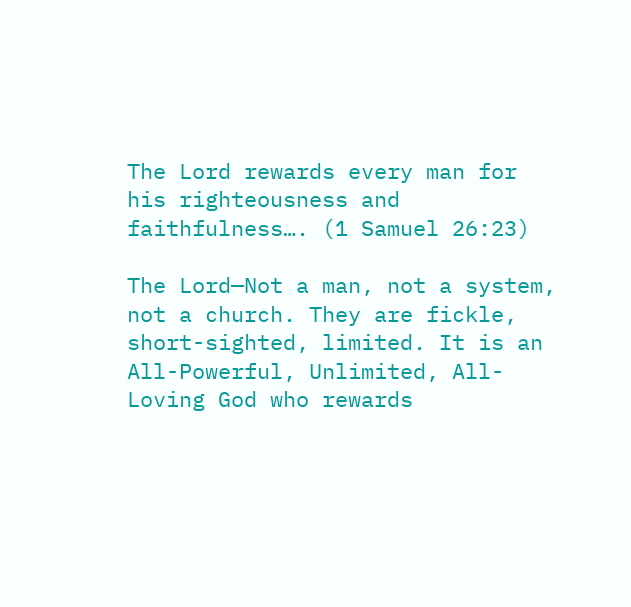The Lord rewards every man for his righteousness and faithfulness…. (1 Samuel 26:23)

The Lord—Not a man, not a system, not a church. They are fickle, short-sighted, limited. It is an All-Powerful, Unlimited, All-Loving God who rewards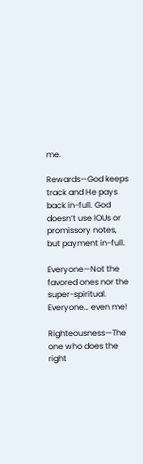me.

Rewards—God keeps track and He pays back in-full. God doesn‘t use IOUs or promissory notes, but payment in-full.

Everyone—Not the favored ones nor the super-spiritual. Everyone… even me!

Righteousness—The one who does the right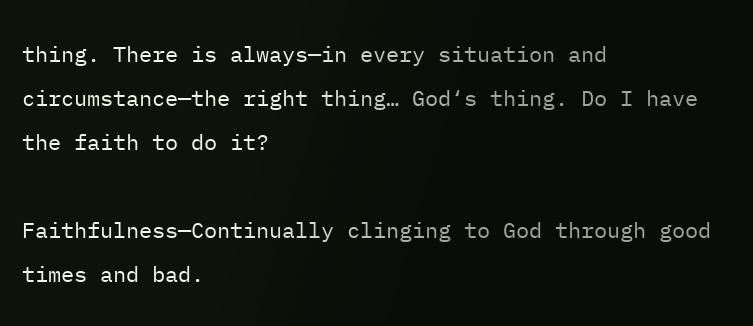thing. There is always—in every situation and circumstance—the right thing… God‘s thing. Do I have the faith to do it?

Faithfulness—Continually clinging to God through good times and bad.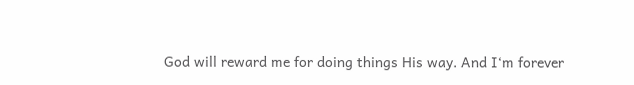God will reward me for doing things His way. And I‘m forever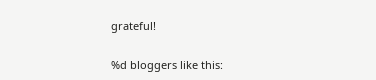grateful!

%d bloggers like this: